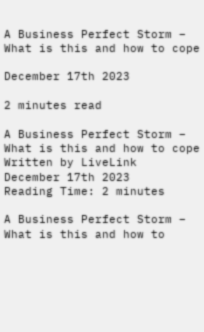A Business Perfect Storm – What is this and how to cope

December 17th 2023

2 minutes read

A Business Perfect Storm – What is this and how to cope
Written by LiveLink
December 17th 2023
Reading Time: 2 minutes

A Business Perfect Storm – What is this and how to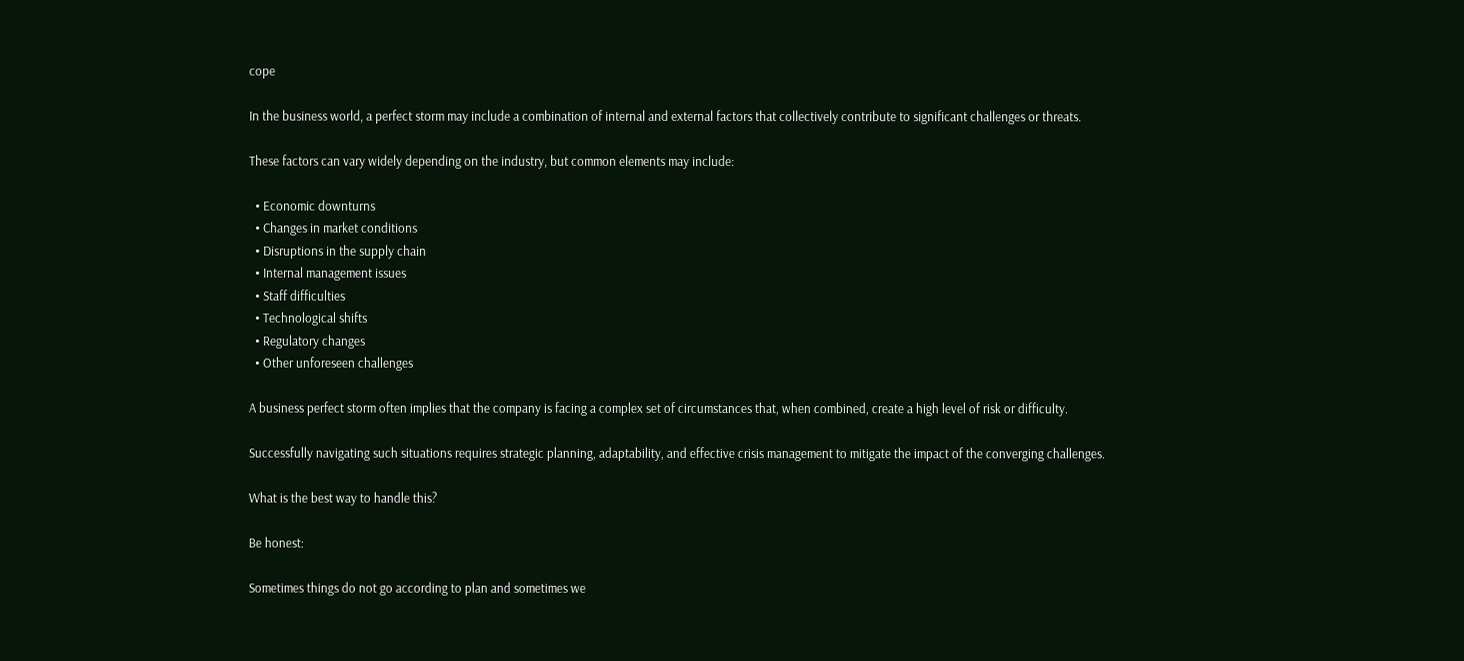cope

In the business world, a perfect storm may include a combination of internal and external factors that collectively contribute to significant challenges or threats.

These factors can vary widely depending on the industry, but common elements may include:

  • Economic downturns
  • Changes in market conditions
  • Disruptions in the supply chain
  • Internal management issues
  • Staff difficulties
  • Technological shifts
  • Regulatory changes
  • Other unforeseen challenges

A business perfect storm often implies that the company is facing a complex set of circumstances that, when combined, create a high level of risk or difficulty.

Successfully navigating such situations requires strategic planning, adaptability, and effective crisis management to mitigate the impact of the converging challenges.

What is the best way to handle this?

Be honest:

Sometimes things do not go according to plan and sometimes we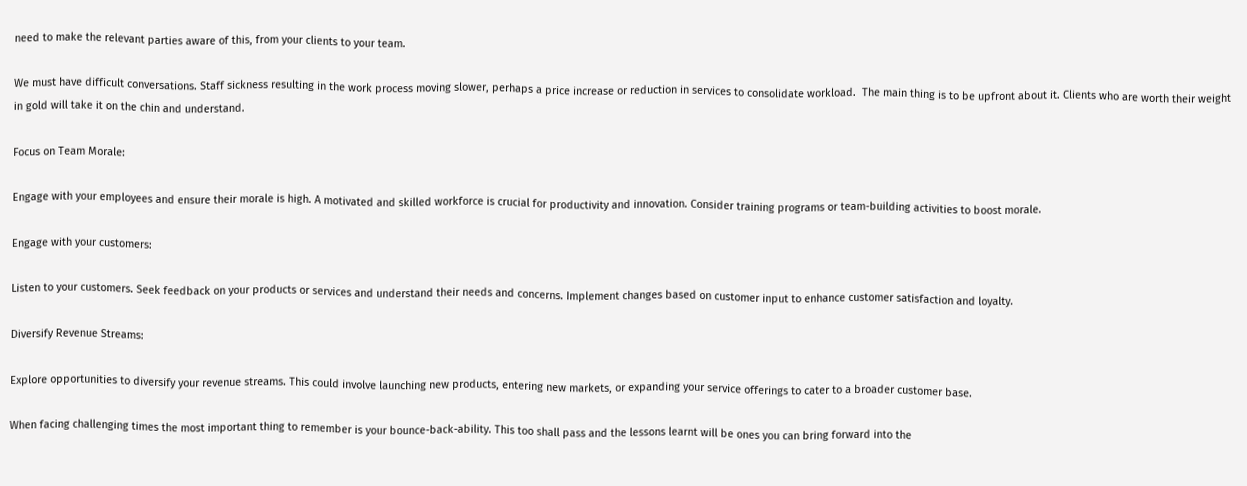need to make the relevant parties aware of this, from your clients to your team.

We must have difficult conversations. Staff sickness resulting in the work process moving slower, perhaps a price increase or reduction in services to consolidate workload.  The main thing is to be upfront about it. Clients who are worth their weight in gold will take it on the chin and understand.

Focus on Team Morale:

Engage with your employees and ensure their morale is high. A motivated and skilled workforce is crucial for productivity and innovation. Consider training programs or team-building activities to boost morale.

Engage with your customers:

Listen to your customers. Seek feedback on your products or services and understand their needs and concerns. Implement changes based on customer input to enhance customer satisfaction and loyalty.

Diversify Revenue Streams:

Explore opportunities to diversify your revenue streams. This could involve launching new products, entering new markets, or expanding your service offerings to cater to a broader customer base.

When facing challenging times the most important thing to remember is your bounce-back-ability. This too shall pass and the lessons learnt will be ones you can bring forward into the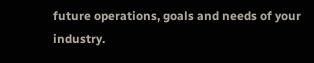future operations, goals and needs of your industry.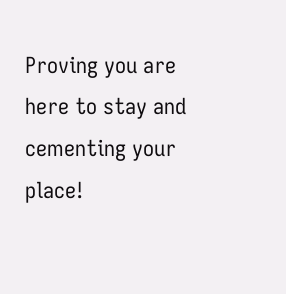Proving you are here to stay and cementing your place!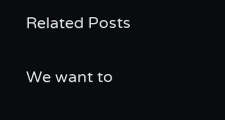Related Posts

We want to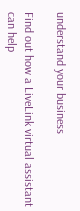understand your business

Find out how a LiveLink virtual assistant can help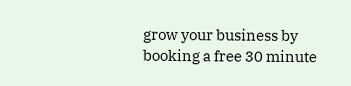grow your business by booking a free 30 minute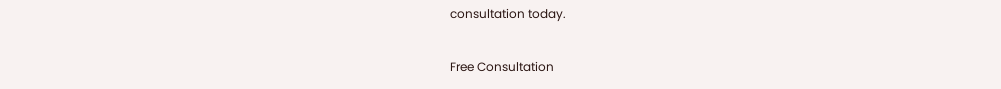consultation today.

Free Consultation